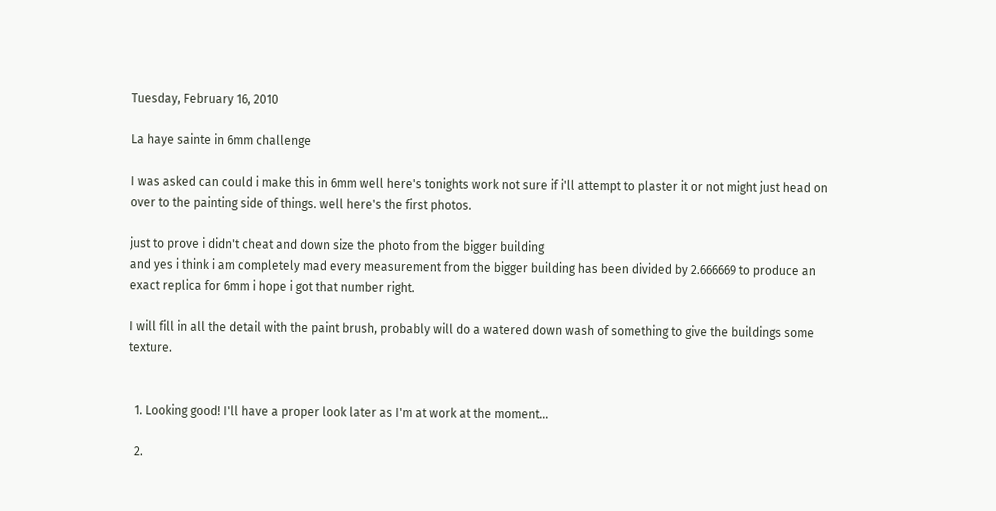Tuesday, February 16, 2010

La haye sainte in 6mm challenge

I was asked can could i make this in 6mm well here's tonights work not sure if i'll attempt to plaster it or not might just head on over to the painting side of things. well here's the first photos.

just to prove i didn't cheat and down size the photo from the bigger building
and yes i think i am completely mad every measurement from the bigger building has been divided by 2.666669 to produce an exact replica for 6mm i hope i got that number right.

I will fill in all the detail with the paint brush, probably will do a watered down wash of something to give the buildings some texture.


  1. Looking good! I'll have a proper look later as I'm at work at the moment...

  2.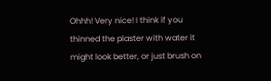Ohhh! Very nice! I think if you thinned the plaster with water it might look better, or just brush on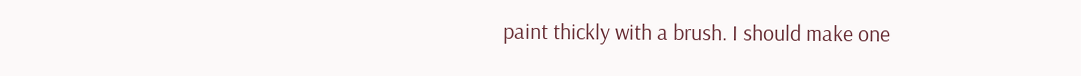paint thickly with a brush. I should make one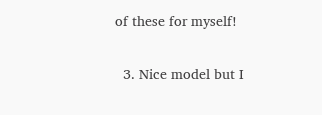of these for myself!

  3. Nice model but I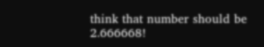think that number should be 2.666668!